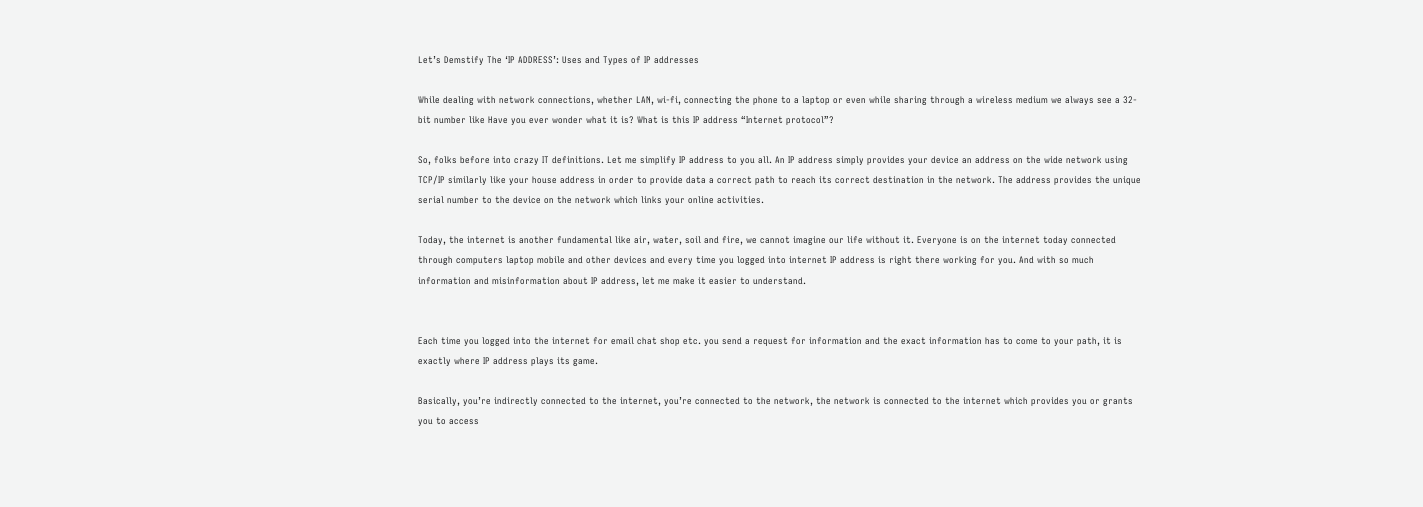Let’s Demstify The ‘IP ADDRESS’: Uses and Types of IP addresses

While dealing with network connections, whether LAN, wi-fi, connecting the phone to a laptop or even while sharing through a wireless medium we always see a 32-bit number like Have you ever wonder what it is? What is this IP address “Internet protocol”?

So, folks before into crazy IT definitions. Let me simplify IP address to you all. An IP address simply provides your device an address on the wide network using TCP/IP similarly like your house address in order to provide data a correct path to reach its correct destination in the network. The address provides the unique serial number to the device on the network which links your online activities.

Today, the internet is another fundamental like air, water, soil and fire, we cannot imagine our life without it. Everyone is on the internet today connected through computers laptop mobile and other devices and every time you logged into internet IP address is right there working for you. And with so much information and misinformation about IP address, let me make it easier to understand.


Each time you logged into the internet for email chat shop etc. you send a request for information and the exact information has to come to your path, it is exactly where IP address plays its game.

Basically, you’re indirectly connected to the internet, you’re connected to the network, the network is connected to the internet which provides you or grants you to access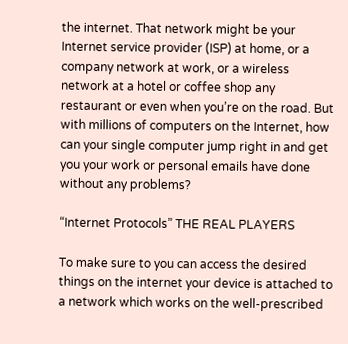the internet. That network might be your Internet service provider (ISP) at home, or a company network at work, or a wireless network at a hotel or coffee shop any restaurant or even when you’re on the road. But with millions of computers on the Internet, how can your single computer jump right in and get you your work or personal emails have done without any problems?

“Internet Protocols” THE REAL PLAYERS

To make sure to you can access the desired things on the internet your device is attached to a network which works on the well-prescribed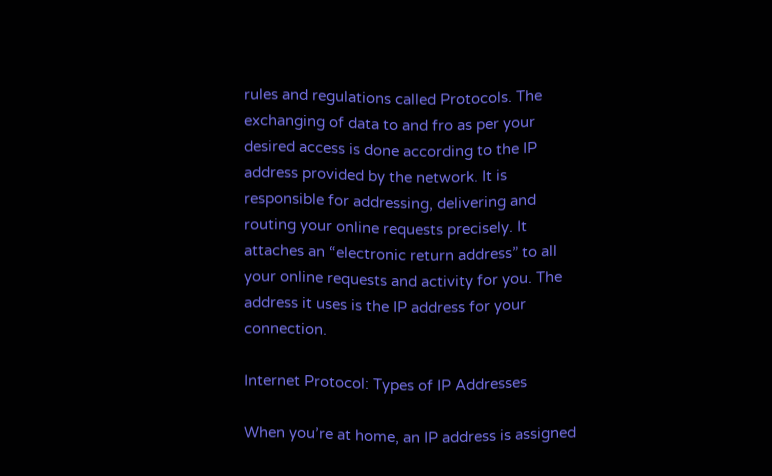rules and regulations called Protocols. The exchanging of data to and fro as per your desired access is done according to the IP address provided by the network. It is responsible for addressing, delivering and routing your online requests precisely. It attaches an “electronic return address” to all your online requests and activity for you. The address it uses is the IP address for your connection.

Internet Protocol: Types of IP Addresses

When you’re at home, an IP address is assigned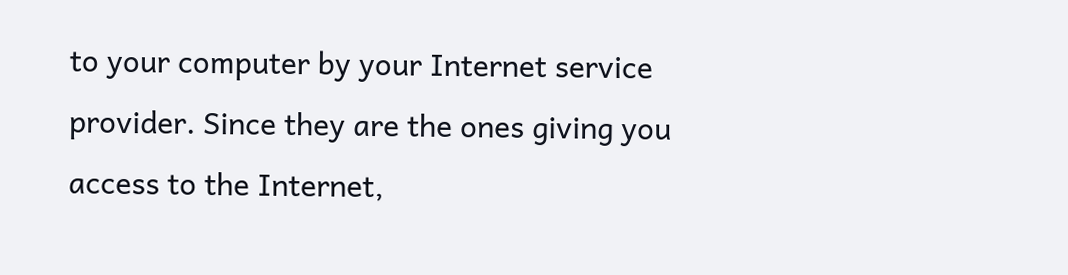to your computer by your Internet service provider. Since they are the ones giving you access to the Internet,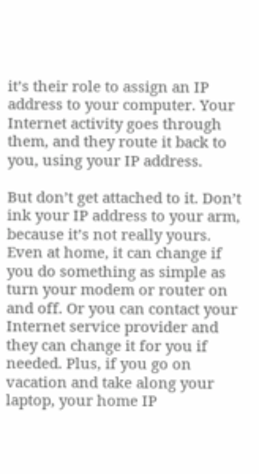it’s their role to assign an IP address to your computer. Your Internet activity goes through them, and they route it back to you, using your IP address.

But don’t get attached to it. Don’t ink your IP address to your arm, because it’s not really yours. Even at home, it can change if you do something as simple as turn your modem or router on and off. Or you can contact your Internet service provider and they can change it for you if needed. Plus, if you go on vacation and take along your laptop, your home IP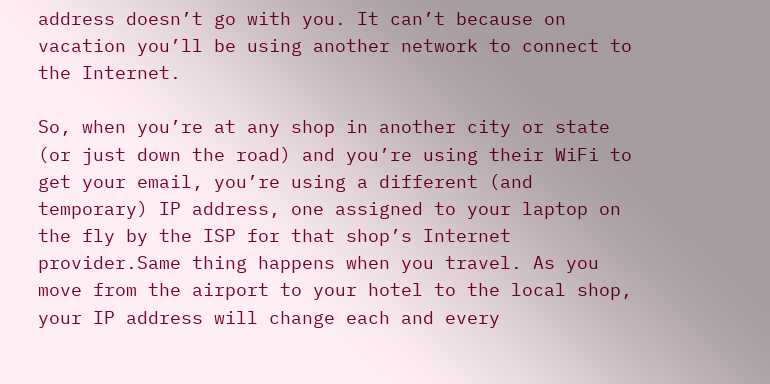address doesn’t go with you. It can’t because on vacation you’ll be using another network to connect to the Internet.

So, when you’re at any shop in another city or state (or just down the road) and you’re using their WiFi to get your email, you’re using a different (and temporary) IP address, one assigned to your laptop on the fly by the ISP for that shop’s Internet provider.Same thing happens when you travel. As you move from the airport to your hotel to the local shop, your IP address will change each and every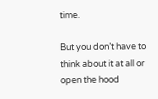time.

But you don’t have to think about it at all or open the hood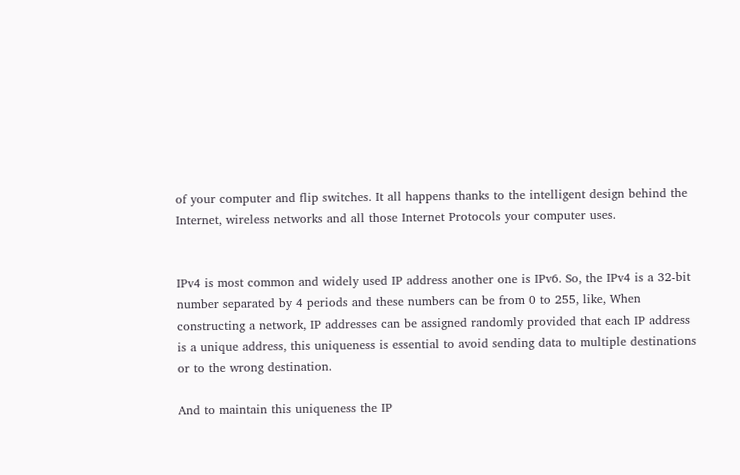of your computer and flip switches. It all happens thanks to the intelligent design behind the Internet, wireless networks and all those Internet Protocols your computer uses.


IPv4 is most common and widely used IP address another one is IPv6. So, the IPv4 is a 32-bit number separated by 4 periods and these numbers can be from 0 to 255, like, When constructing a network, IP addresses can be assigned randomly provided that each IP address is a unique address, this uniqueness is essential to avoid sending data to multiple destinations or to the wrong destination.

And to maintain this uniqueness the IP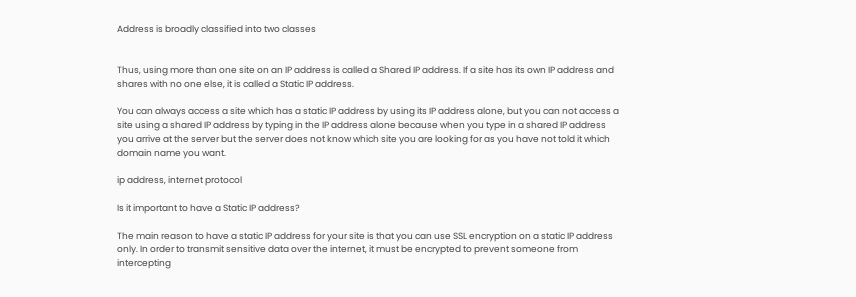Address is broadly classified into two classes


Thus, using more than one site on an IP address is called a Shared IP address. If a site has its own IP address and shares with no one else, it is called a Static IP address.

You can always access a site which has a static IP address by using its IP address alone, but you can not access a site using a shared IP address by typing in the IP address alone because when you type in a shared IP address you arrive at the server but the server does not know which site you are looking for as you have not told it which domain name you want.

ip address, internet protocol

Is it important to have a Static IP address?

The main reason to have a static IP address for your site is that you can use SSL encryption on a static IP address only. In order to transmit sensitive data over the internet, it must be encrypted to prevent someone from intercepting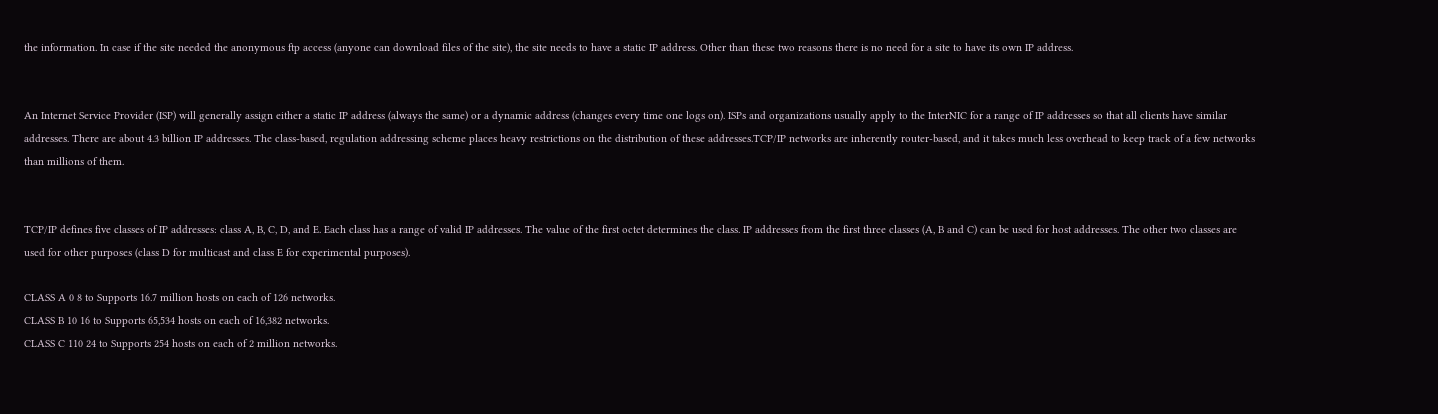the information. In case if the site needed the anonymous ftp access (anyone can download files of the site), the site needs to have a static IP address. Other than these two reasons there is no need for a site to have its own IP address.


An Internet Service Provider (ISP) will generally assign either a static IP address (always the same) or a dynamic address (changes every time one logs on). ISPs and organizations usually apply to the InterNIC for a range of IP addresses so that all clients have similar addresses. There are about 4.3 billion IP addresses. The class-based, regulation addressing scheme places heavy restrictions on the distribution of these addresses.TCP/IP networks are inherently router-based, and it takes much less overhead to keep track of a few networks than millions of them.


TCP/IP defines five classes of IP addresses: class A, B, C, D, and E. Each class has a range of valid IP addresses. The value of the first octet determines the class. IP addresses from the first three classes (A, B and C) can be used for host addresses. The other two classes are used for other purposes (class D for multicast and class E for experimental purposes).

CLASS A 0 8 to Supports 16.7 million hosts on each of 126 networks.
CLASS B 10 16 to Supports 65,534 hosts on each of 16,382 networks.
CLASS C 110 24 to Supports 254 hosts on each of 2 million networks.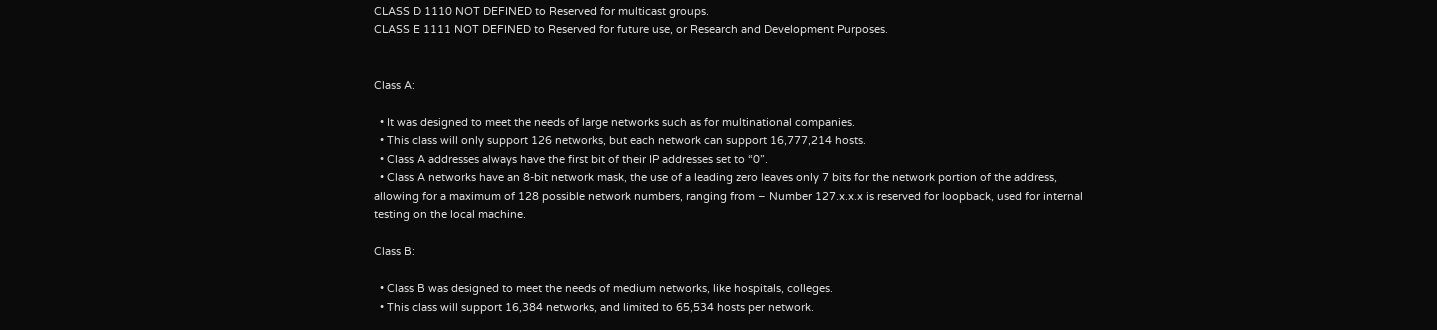CLASS D 1110 NOT DEFINED to Reserved for multicast groups.
CLASS E 1111 NOT DEFINED to Reserved for future use, or Research and Development Purposes.


Class A:

  • It was designed to meet the needs of large networks such as for multinational companies.
  • This class will only support 126 networks, but each network can support 16,777,214 hosts.
  • Class A addresses always have the first bit of their IP addresses set to “0”.
  • Class A networks have an 8-bit network mask, the use of a leading zero leaves only 7 bits for the network portion of the address, allowing for a maximum of 128 possible network numbers, ranging from – Number 127.x.x.x is reserved for loopback, used for internal testing on the local machine.

Class B:

  • Class B was designed to meet the needs of medium networks, like hospitals, colleges.
  • This class will support 16,384 networks, and limited to 65,534 hosts per network.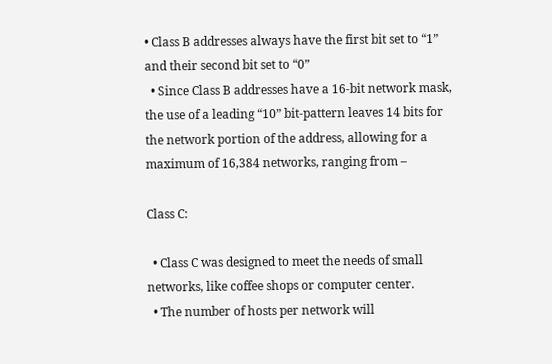• Class B addresses always have the first bit set to “1” and their second bit set to “0”
  • Since Class B addresses have a 16-bit network mask, the use of a leading “10” bit-pattern leaves 14 bits for the network portion of the address, allowing for a maximum of 16,384 networks, ranging from –

Class C:

  • Class C was designed to meet the needs of small networks, like coffee shops or computer center.
  • The number of hosts per network will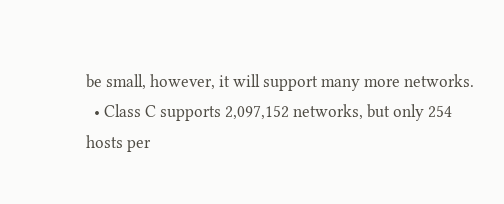be small, however, it will support many more networks.
  • Class C supports 2,097,152 networks, but only 254 hosts per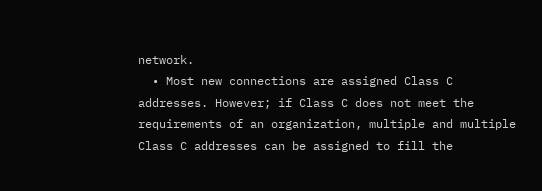network.
  • Most new connections are assigned Class C addresses. However; if Class C does not meet the requirements of an organization, multiple and multiple Class C addresses can be assigned to fill the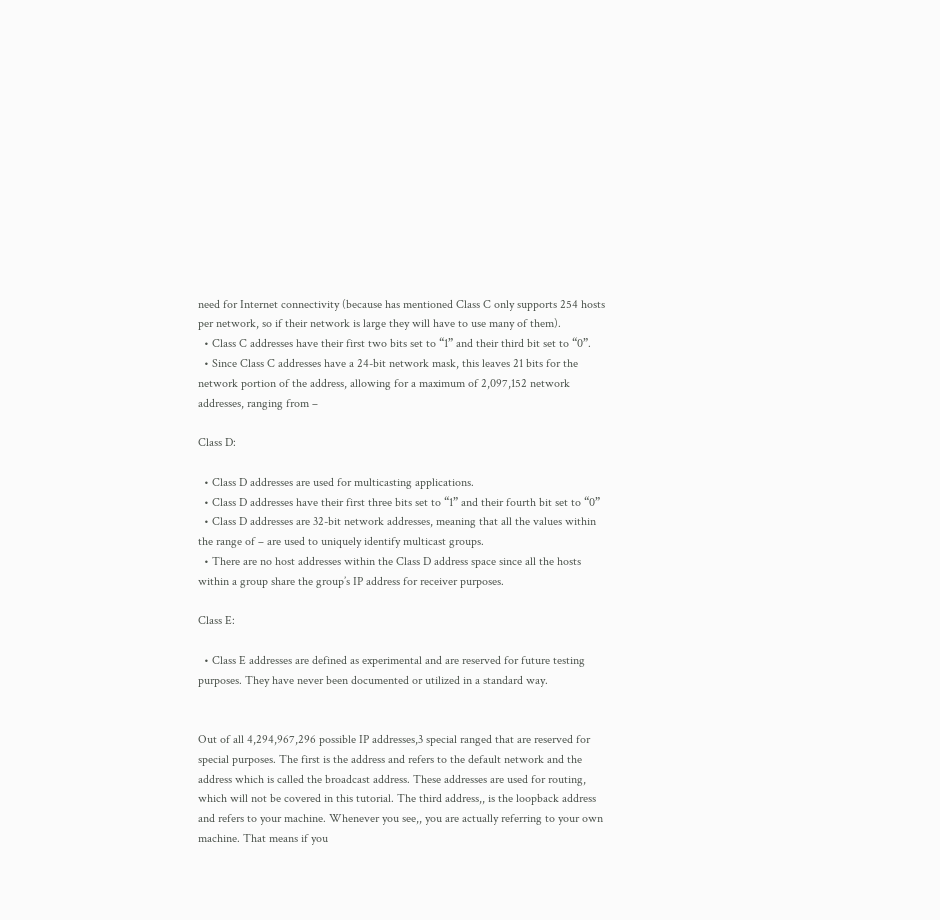need for Internet connectivity (because has mentioned Class C only supports 254 hosts per network, so if their network is large they will have to use many of them).
  • Class C addresses have their first two bits set to “1” and their third bit set to “0”.
  • Since Class C addresses have a 24-bit network mask, this leaves 21 bits for the network portion of the address, allowing for a maximum of 2,097,152 network addresses, ranging from –

Class D:

  • Class D addresses are used for multicasting applications.
  • Class D addresses have their first three bits set to “1” and their fourth bit set to “0”
  • Class D addresses are 32-bit network addresses, meaning that all the values within the range of – are used to uniquely identify multicast groups.
  • There are no host addresses within the Class D address space since all the hosts within a group share the group’s IP address for receiver purposes.

Class E:

  • Class E addresses are defined as experimental and are reserved for future testing purposes. They have never been documented or utilized in a standard way.


Out of all 4,294,967,296 possible IP addresses,3 special ranged that are reserved for special purposes. The first is the address and refers to the default network and the address which is called the broadcast address. These addresses are used for routing, which will not be covered in this tutorial. The third address,, is the loopback address and refers to your machine. Whenever you see,, you are actually referring to your own machine. That means if you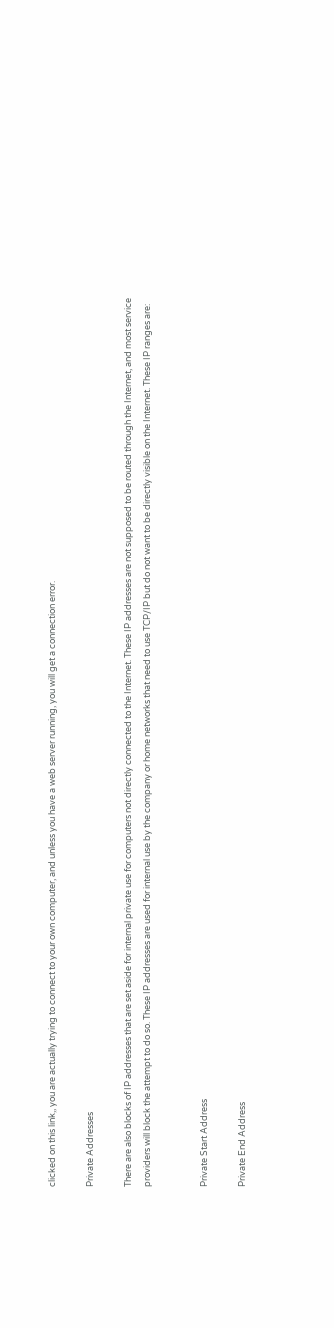clicked on this link,, you are actually trying to connect to your own computer, and unless you have a web server running, you will get a connection error.

Private Addresses

There are also blocks of IP addresses that are set aside for internal private use for computers not directly connected to the Internet. These IP addresses are not supposed to be routed through the Internet, and most service providers will block the attempt to do so. These IP addresses are used for internal use by the company or home networks that need to use TCP/IP but do not want to be directly visible on the Internet. These IP ranges are:


Private Start Address

Private End Address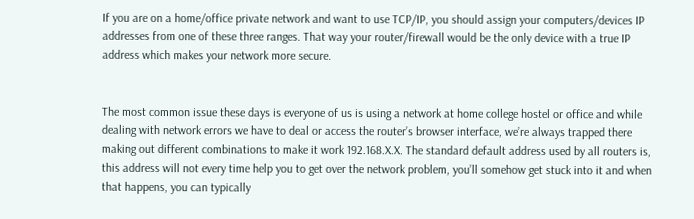If you are on a home/office private network and want to use TCP/IP, you should assign your computers/devices IP addresses from one of these three ranges. That way your router/firewall would be the only device with a true IP address which makes your network more secure.


The most common issue these days is everyone of us is using a network at home college hostel or office and while dealing with network errors we have to deal or access the router’s browser interface, we’re always trapped there making out different combinations to make it work 192.168.X.X. The standard default address used by all routers is, this address will not every time help you to get over the network problem, you’ll somehow get stuck into it and when that happens, you can typically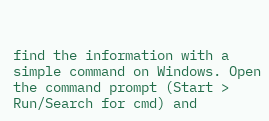find the information with a simple command on Windows. Open the command prompt (Start > Run/Search for cmd) and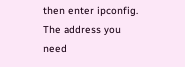then enter ipconfig. The address you need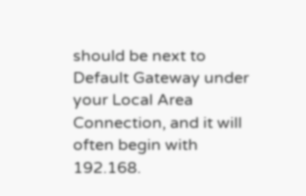should be next to Default Gateway under your Local Area Connection, and it will often begin with 192.168.